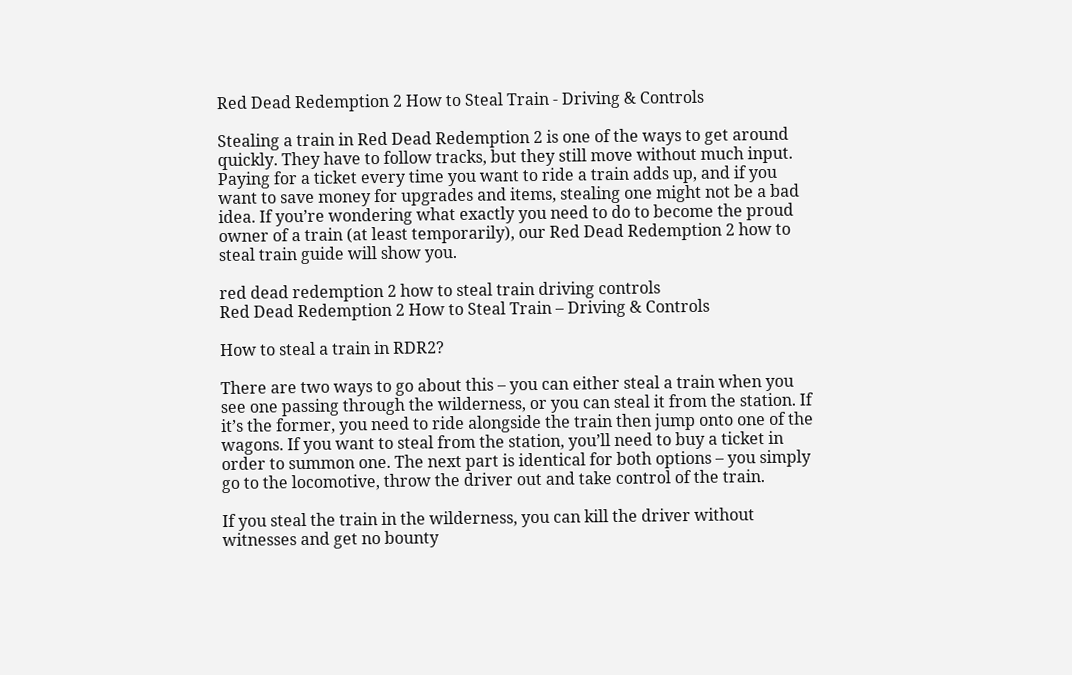Red Dead Redemption 2 How to Steal Train - Driving & Controls

Stealing a train in Red Dead Redemption 2 is one of the ways to get around quickly. They have to follow tracks, but they still move without much input. Paying for a ticket every time you want to ride a train adds up, and if you want to save money for upgrades and items, stealing one might not be a bad idea. If you’re wondering what exactly you need to do to become the proud owner of a train (at least temporarily), our Red Dead Redemption 2 how to steal train guide will show you.

red dead redemption 2 how to steal train driving controls
Red Dead Redemption 2 How to Steal Train – Driving & Controls

How to steal a train in RDR2?

There are two ways to go about this – you can either steal a train when you see one passing through the wilderness, or you can steal it from the station. If it’s the former, you need to ride alongside the train then jump onto one of the wagons. If you want to steal from the station, you’ll need to buy a ticket in order to summon one. The next part is identical for both options – you simply go to the locomotive, throw the driver out and take control of the train.

If you steal the train in the wilderness, you can kill the driver without witnesses and get no bounty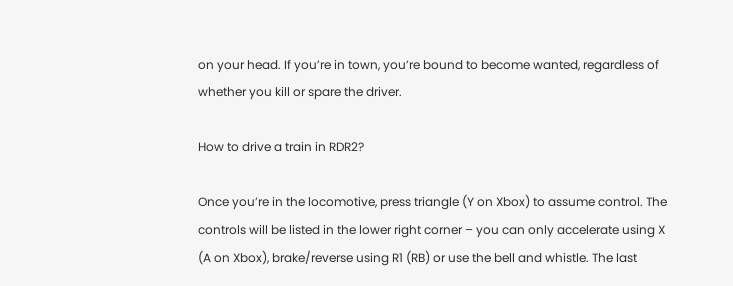on your head. If you’re in town, you’re bound to become wanted, regardless of whether you kill or spare the driver.

How to drive a train in RDR2?

Once you’re in the locomotive, press triangle (Y on Xbox) to assume control. The controls will be listed in the lower right corner – you can only accelerate using X (A on Xbox), brake/reverse using R1 (RB) or use the bell and whistle. The last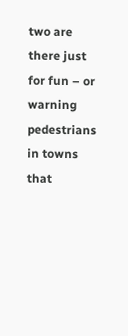two are there just for fun – or warning pedestrians in towns that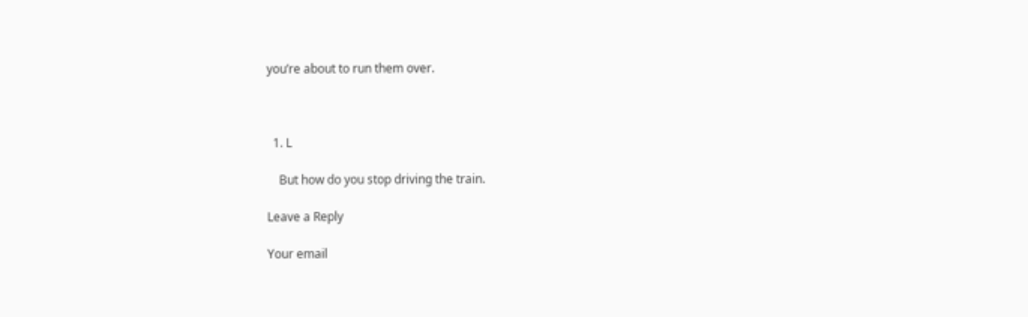you’re about to run them over.



  1. L

    But how do you stop driving the train.

Leave a Reply

Your email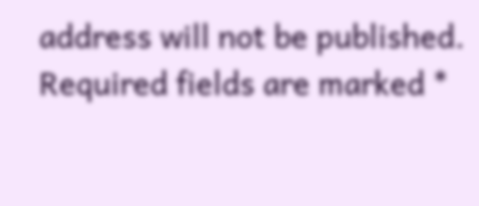address will not be published. Required fields are marked *